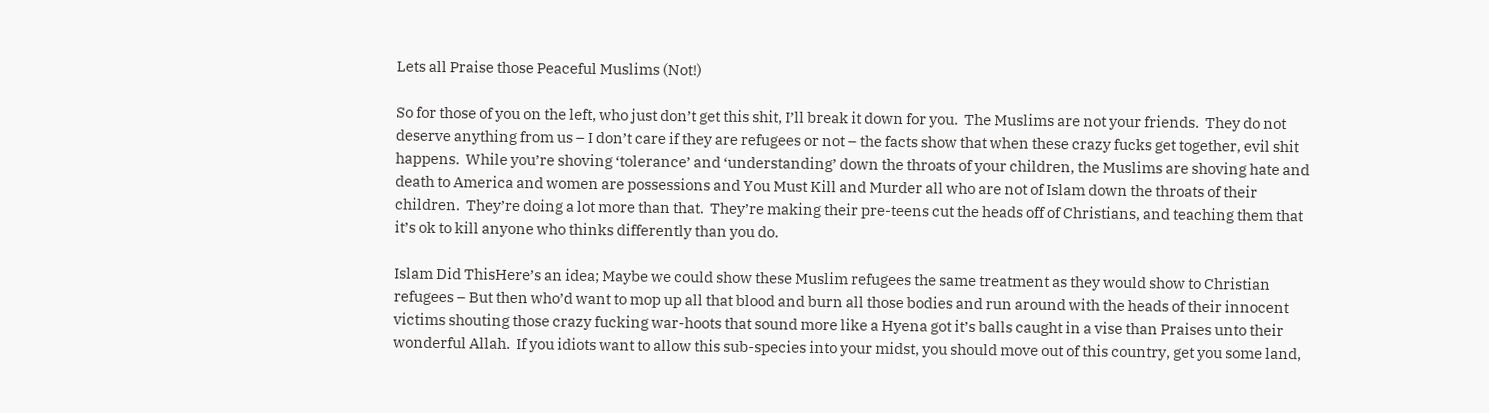Lets all Praise those Peaceful Muslims (Not!)

So for those of you on the left, who just don’t get this shit, I’ll break it down for you.  The Muslims are not your friends.  They do not deserve anything from us – I don’t care if they are refugees or not – the facts show that when these crazy fucks get together, evil shit happens.  While you’re shoving ‘tolerance’ and ‘understanding’ down the throats of your children, the Muslims are shoving hate and death to America and women are possessions and You Must Kill and Murder all who are not of Islam down the throats of their children.  They’re doing a lot more than that.  They’re making their pre-teens cut the heads off of Christians, and teaching them that it’s ok to kill anyone who thinks differently than you do.

Islam Did ThisHere’s an idea; Maybe we could show these Muslim refugees the same treatment as they would show to Christian refugees – But then who’d want to mop up all that blood and burn all those bodies and run around with the heads of their innocent victims shouting those crazy fucking war-hoots that sound more like a Hyena got it’s balls caught in a vise than Praises unto their wonderful Allah.  If you idiots want to allow this sub-species into your midst, you should move out of this country, get you some land,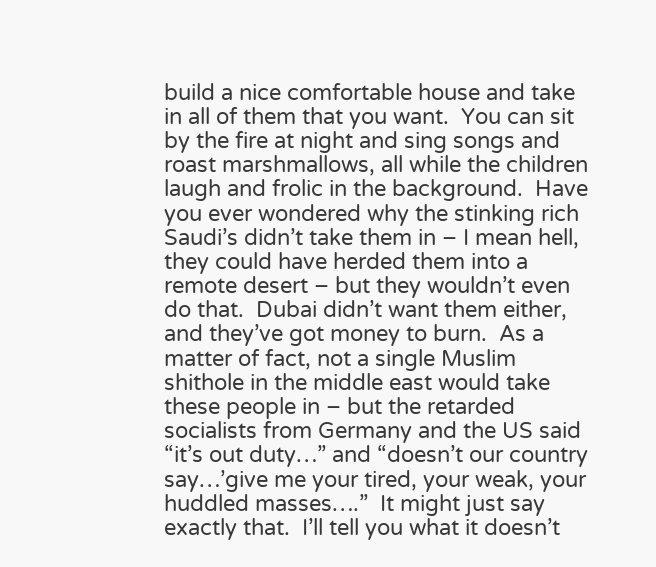build a nice comfortable house and take in all of them that you want.  You can sit by the fire at night and sing songs and roast marshmallows, all while the children laugh and frolic in the background.  Have you ever wondered why the stinking rich Saudi’s didn’t take them in – I mean hell, they could have herded them into a remote desert – but they wouldn’t even do that.  Dubai didn’t want them either, and they’ve got money to burn.  As a matter of fact, not a single Muslim shithole in the middle east would take these people in – but the retarded socialists from Germany and the US said “it’s out duty…” and “doesn’t our country say…’give me your tired, your weak, your huddled masses….”  It might just say exactly that.  I’ll tell you what it doesn’t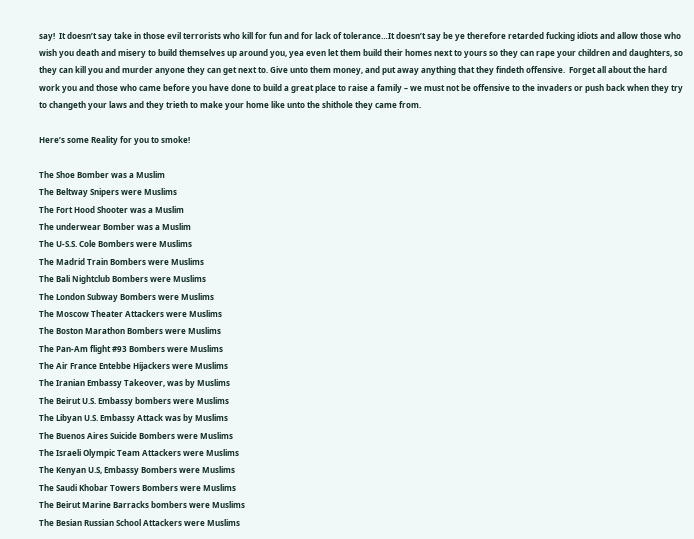say!  It doesn’t say take in those evil terrorists who kill for fun and for lack of tolerance…It doesn’t say be ye therefore retarded fucking idiots and allow those who wish you death and misery to build themselves up around you, yea even let them build their homes next to yours so they can rape your children and daughters, so they can kill you and murder anyone they can get next to. Give unto them money, and put away anything that they findeth offensive.  Forget all about the hard work you and those who came before you have done to build a great place to raise a family – we must not be offensive to the invaders or push back when they try to changeth your laws and they trieth to make your home like unto the shithole they came from.

Here’s some Reality for you to smoke!

The Shoe Bomber was a Muslim
The Beltway Snipers were Muslims
The Fort Hood Shooter was a Muslim
The underwear Bomber was a Muslim
The U-S.S. Cole Bombers were Muslims
The Madrid Train Bombers were Muslims
The Bali Nightclub Bombers were Muslims
The London Subway Bombers were Muslims
The Moscow Theater Attackers were Muslims
The Boston Marathon Bombers were Muslims
The Pan-Am flight #93 Bombers were Muslims
The Air France Entebbe Hijackers were Muslims
The Iranian Embassy Takeover, was by Muslims
The Beirut U.S. Embassy bombers were Muslims
The Libyan U.S. Embassy Attack was by Muslims
The Buenos Aires Suicide Bombers were Muslims
The Israeli Olympic Team Attackers were Muslims
The Kenyan U.S, Embassy Bombers were Muslims
The Saudi Khobar Towers Bombers were Muslims
The Beirut Marine Barracks bombers were Muslims
The Besian Russian School Attackers were Muslims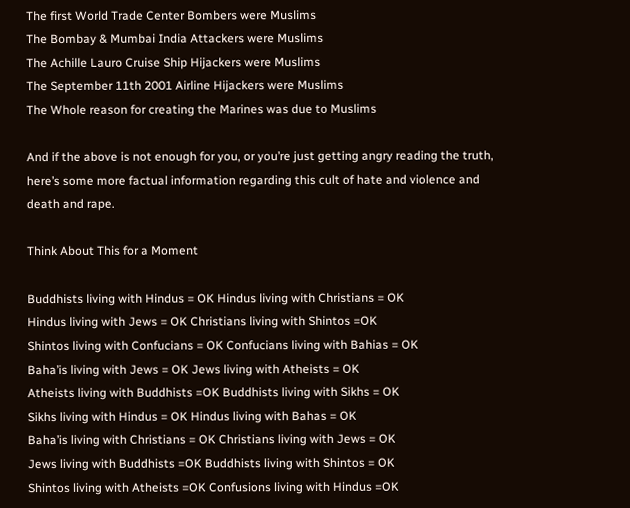The first World Trade Center Bombers were Muslims
The Bombay & Mumbai India Attackers were Muslims
The Achille Lauro Cruise Ship Hijackers were Muslims
The September 11th 2001 Airline Hijackers were Muslims
The Whole reason for creating the Marines was due to Muslims

And if the above is not enough for you, or you’re just getting angry reading the truth, here’s some more factual information regarding this cult of hate and violence and death and rape.

Think About This for a Moment

Buddhists living with Hindus = OK Hindus living with Christians = OK
Hindus living with Jews = OK Christians living with Shintos =OK
Shintos living with Confucians = OK Confucians living with Bahias = OK
Baha’is living with Jews = OK Jews living with Atheists = OK
Atheists living with Buddhists =OK Buddhists living with Sikhs = OK
Sikhs living with Hindus = OK Hindus living with Bahas = OK
Baha’is living with Christians = OK Christians living with Jews = OK
Jews living with Buddhists =OK Buddhists living with Shintos = OK
Shintos living with Atheists =OK Confusions living with Hindus =OK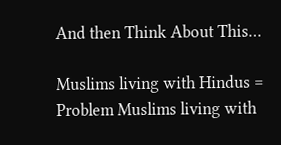And then Think About This…

Muslims living with Hindus = Problem Muslims living with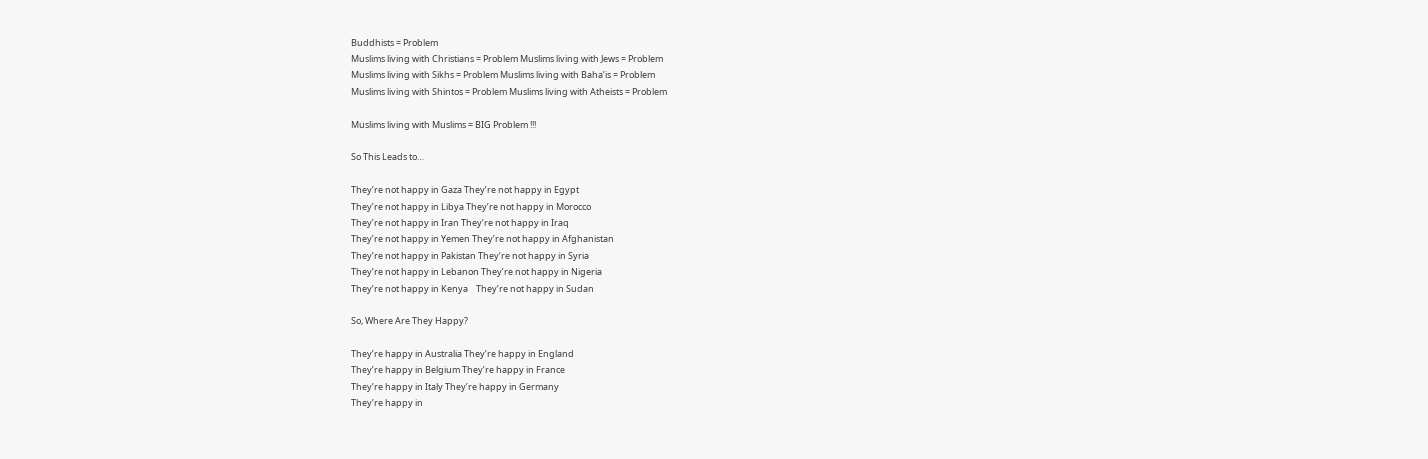Buddhists = Problem
Muslims living with Christians = Problem Muslims living with Jews = Problem
Muslims living with Sikhs = Problem Muslims living with Baha’is = Problem
Muslims living with Shintos = Problem Muslims living with Atheists = Problem

Muslims living with Muslims = BIG Problem !!!

So This Leads to…

They’re not happy in Gaza They’re not happy in Egypt
They’re not happy in Libya They’re not happy in Morocco
They’re not happy in Iran They’re not happy in Iraq
They’re not happy in Yemen They’re not happy in Afghanistan
They’re not happy in Pakistan They’re not happy in Syria
They’re not happy in Lebanon They’re not happy in Nigeria
They’re not happy in Kenya    They’re not happy in Sudan

So, Where Are They Happy?

They’re happy in Australia They’re happy in England
They’re happy in Belgium They’re happy in France
They’re happy in Italy They’re happy in Germany
They’re happy in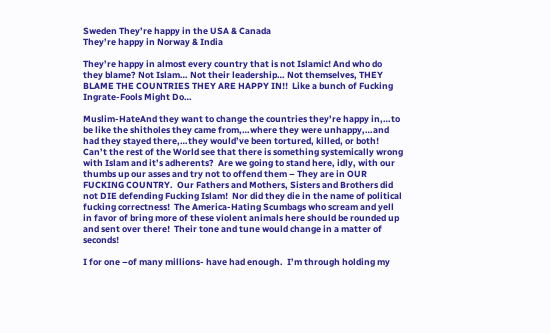Sweden They’re happy in the USA & Canada
They’re happy in Norway & India

They’re happy in almost every country that is not Islamic! And who do they blame? Not Islam… Not their leadership… Not themselves, THEY BLAME THE COUNTRIES THEY ARE HAPPY IN!!  Like a bunch of Fucking Ingrate-Fools Might Do…

Muslim-HateAnd they want to change the countries they’re happy in,…to be like the shitholes they came from,…where they were unhappy,…and had they stayed there,…they would’ve been tortured, killed, or both!  Can’t the rest of the World see that there is something systemically wrong with Islam and it’s adherents?  Are we going to stand here, idly, with our thumbs up our asses and try not to offend them – They are in OUR FUCKING COUNTRY.  Our Fathers and Mothers, Sisters and Brothers did not DIE defending Fucking Islam!  Nor did they die in the name of political fucking correctness!  The America-Hating Scumbags who scream and yell in favor of bring more of these violent animals here should be rounded up and sent over there!  Their tone and tune would change in a matter of seconds!

I for one –of many millions- have had enough.  I’m through holding my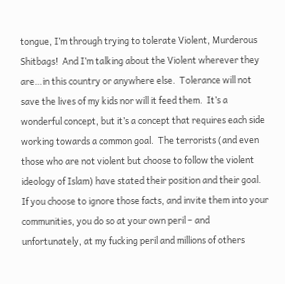tongue, I’m through trying to tolerate Violent, Murderous Shitbags!  And I’m talking about the Violent wherever they are…in this country or anywhere else.  Tolerance will not save the lives of my kids nor will it feed them.  It’s a wonderful concept, but it’s a concept that requires each side working towards a common goal.  The terrorists (and even those who are not violent but choose to follow the violent ideology of Islam) have stated their position and their goal.  If you choose to ignore those facts, and invite them into your communities, you do so at your own peril – and unfortunately, at my fucking peril and millions of others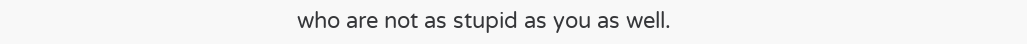who are not as stupid as you as well.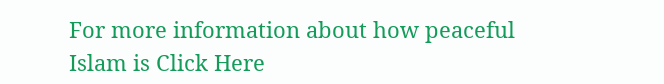For more information about how peaceful Islam is Click Here